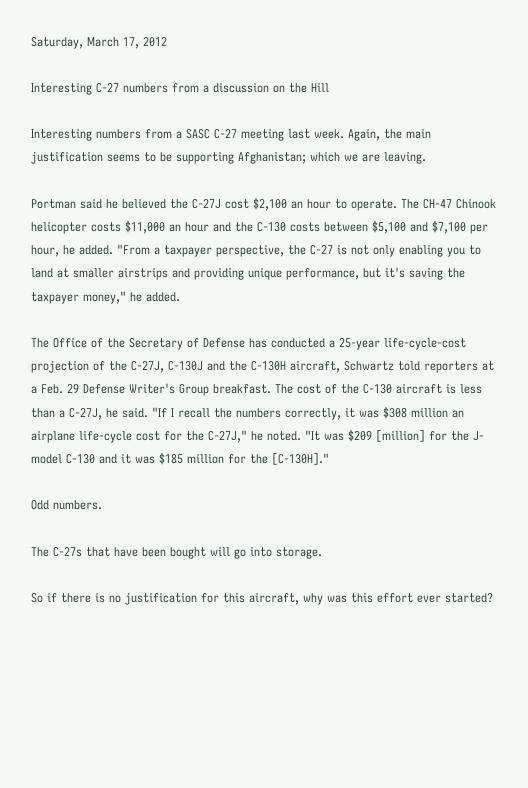Saturday, March 17, 2012

Interesting C-27 numbers from a discussion on the Hill

Interesting numbers from a SASC C-27 meeting last week. Again, the main justification seems to be supporting Afghanistan; which we are leaving.

Portman said he believed the C-27J cost $2,100 an hour to operate. The CH-47 Chinook helicopter costs $11,000 an hour and the C-130 costs between $5,100 and $7,100 per hour, he added. "From a taxpayer perspective, the C-27 is not only enabling you to land at smaller airstrips and providing unique performance, but it's saving the taxpayer money," he added.

The Office of the Secretary of Defense has conducted a 25-year life-cycle-cost projection of the C-27J, C-130J and the C-130H aircraft, Schwartz told reporters at a Feb. 29 Defense Writer's Group breakfast. The cost of the C-130 aircraft is less than a C-27J, he said. "If I recall the numbers correctly, it was $308 million an airplane life-cycle cost for the C-27J," he noted. "It was $209 [million] for the J-model C-130 and it was $185 million for the [C-130H]."

Odd numbers.

The C-27s that have been bought will go into storage.

So if there is no justification for this aircraft, why was this effort ever started?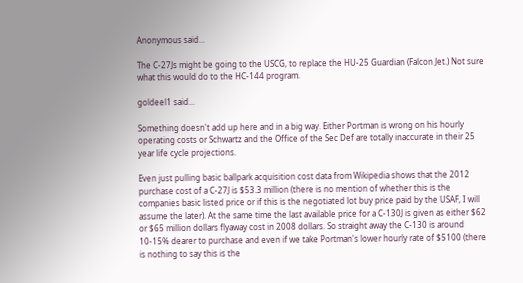Anonymous said...

The C-27Js might be going to the USCG, to replace the HU-25 Guardian (Falcon Jet.) Not sure what this would do to the HC-144 program.

goldeel1 said...

Something doesn't add up here and in a big way. Either Portman is wrong on his hourly operating costs or Schwartz and the Office of the Sec Def are totally inaccurate in their 25 year life cycle projections.

Even just pulling basic ballpark acquisition cost data from Wikipedia shows that the 2012 purchase cost of a C-27J is $53.3 million (there is no mention of whether this is the companies basic listed price or if this is the negotiated lot buy price paid by the USAF, I will assume the later). At the same time the last available price for a C-130J is given as either $62 or $65 million dollars flyaway cost in 2008 dollars. So straight away the C-130 is around 10-15% dearer to purchase and even if we take Portman's lower hourly rate of $5100 (there is nothing to say this is the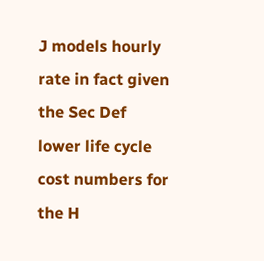J models hourly rate in fact given the Sec Def lower life cycle cost numbers for the H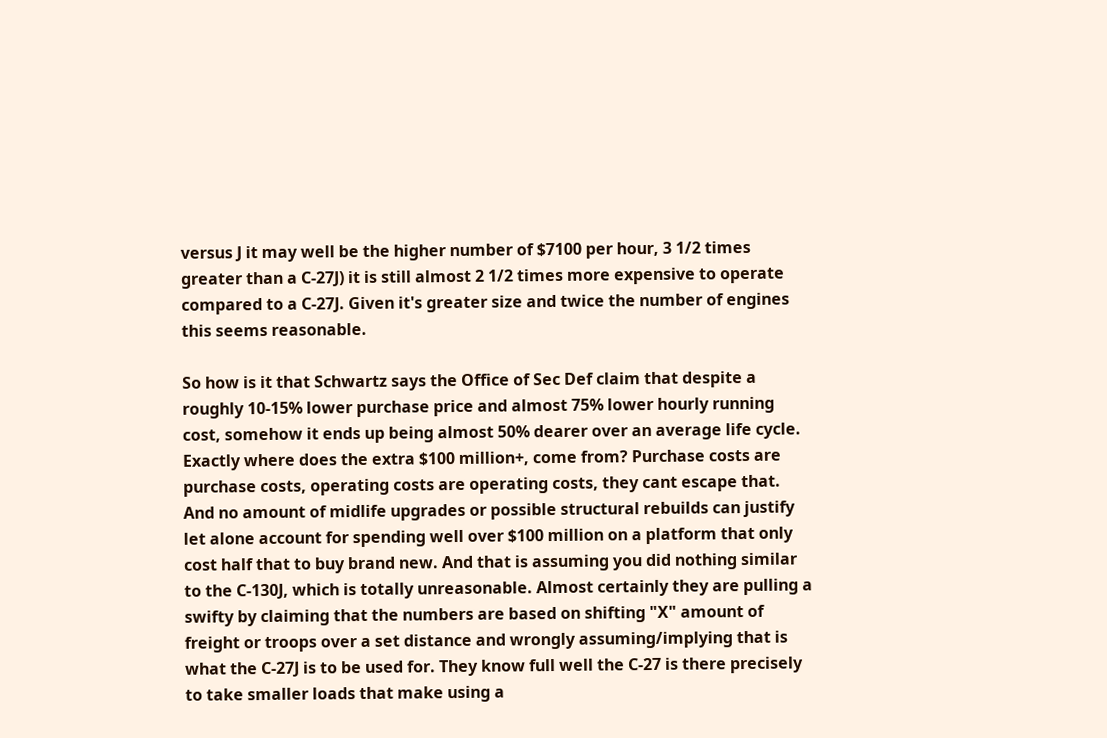versus J it may well be the higher number of $7100 per hour, 3 1/2 times greater than a C-27J) it is still almost 2 1/2 times more expensive to operate compared to a C-27J. Given it's greater size and twice the number of engines this seems reasonable.

So how is it that Schwartz says the Office of Sec Def claim that despite a roughly 10-15% lower purchase price and almost 75% lower hourly running cost, somehow it ends up being almost 50% dearer over an average life cycle. Exactly where does the extra $100 million+, come from? Purchase costs are purchase costs, operating costs are operating costs, they cant escape that. And no amount of midlife upgrades or possible structural rebuilds can justify let alone account for spending well over $100 million on a platform that only cost half that to buy brand new. And that is assuming you did nothing similar to the C-130J, which is totally unreasonable. Almost certainly they are pulling a swifty by claiming that the numbers are based on shifting "X" amount of freight or troops over a set distance and wrongly assuming/implying that is what the C-27J is to be used for. They know full well the C-27 is there precisely to take smaller loads that make using a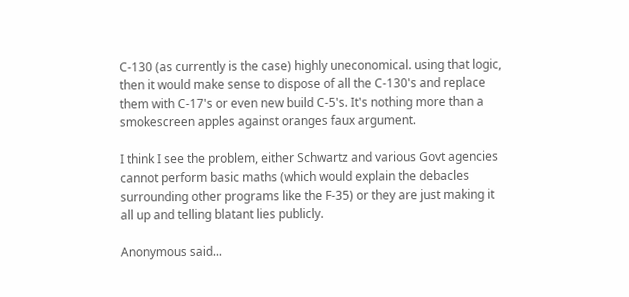C-130 (as currently is the case) highly uneconomical. using that logic, then it would make sense to dispose of all the C-130's and replace them with C-17's or even new build C-5's. It's nothing more than a smokescreen apples against oranges faux argument.

I think I see the problem, either Schwartz and various Govt agencies cannot perform basic maths (which would explain the debacles surrounding other programs like the F-35) or they are just making it all up and telling blatant lies publicly.

Anonymous said...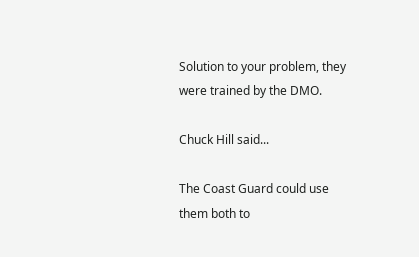Solution to your problem, they were trained by the DMO.

Chuck Hill said...

The Coast Guard could use them both to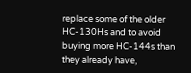replace some of the older HC-130Hs and to avoid buying more HC-144s than they already have,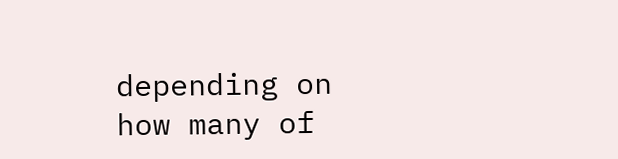depending on how many of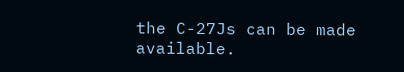the C-27Js can be made available.